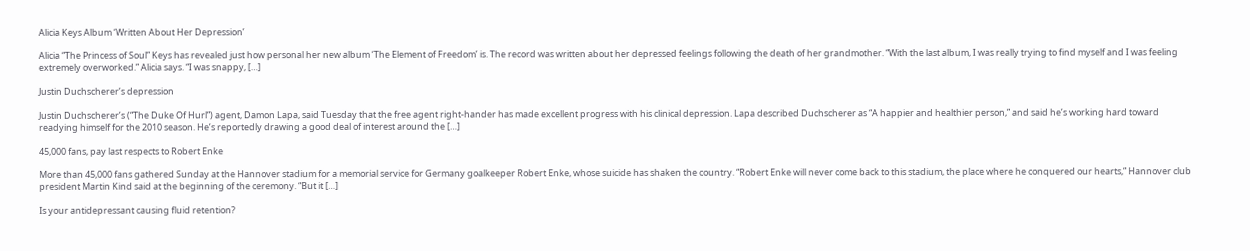Alicia Keys Album ‘Written About Her Depression’

Alicia “The Princess of Soul” Keys has revealed just how personal her new album ‘The Element of Freedom’ is. The record was written about her depressed feelings following the death of her grandmother. “With the last album, I was really trying to find myself and I was feeling extremely overworked.” Alicia says. “I was snappy, […]

Justin Duchscherer’s depression

Justin Duchscherer’s (“The Duke Of Hurl”) agent, Damon Lapa, said Tuesday that the free agent right-hander has made excellent progress with his clinical depression. Lapa described Duchscherer as “A happier and healthier person,” and said he’s working hard toward readying himself for the 2010 season. He’s reportedly drawing a good deal of interest around the […]

45,000 fans, pay last respects to Robert Enke

More than 45,000 fans gathered Sunday at the Hannover stadium for a memorial service for Germany goalkeeper Robert Enke, whose suicide has shaken the country. “Robert Enke will never come back to this stadium, the place where he conquered our hearts,” Hannover club president Martin Kind said at the beginning of the ceremony. “But it […]

Is your antidepressant causing fluid retention?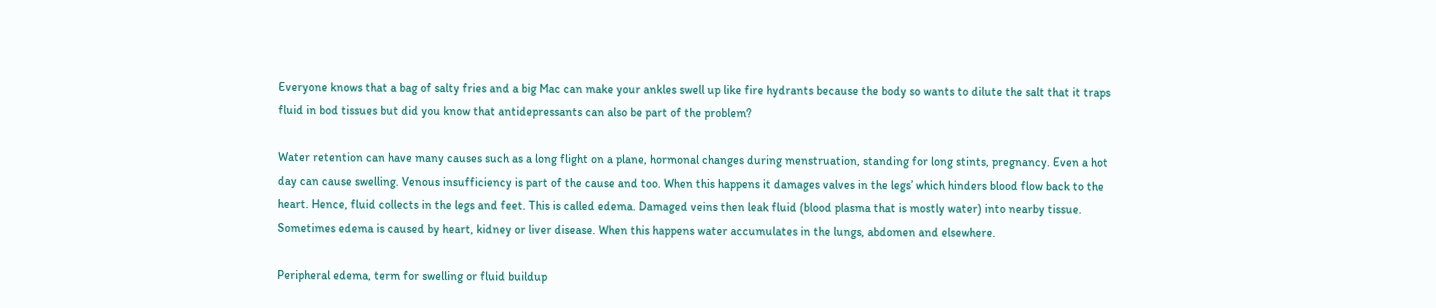Everyone knows that a bag of salty fries and a big Mac can make your ankles swell up like fire hydrants because the body so wants to dilute the salt that it traps fluid in bod tissues but did you know that antidepressants can also be part of the problem?

Water retention can have many causes such as a long flight on a plane, hormonal changes during menstruation, standing for long stints, pregnancy. Even a hot day can cause swelling. Venous insufficiency is part of the cause and too. When this happens it damages valves in the legs’ which hinders blood flow back to the heart. Hence, fluid collects in the legs and feet. This is called edema. Damaged veins then leak fluid (blood plasma that is mostly water) into nearby tissue. Sometimes edema is caused by heart, kidney or liver disease. When this happens water accumulates in the lungs, abdomen and elsewhere.

Peripheral edema, term for swelling or fluid buildup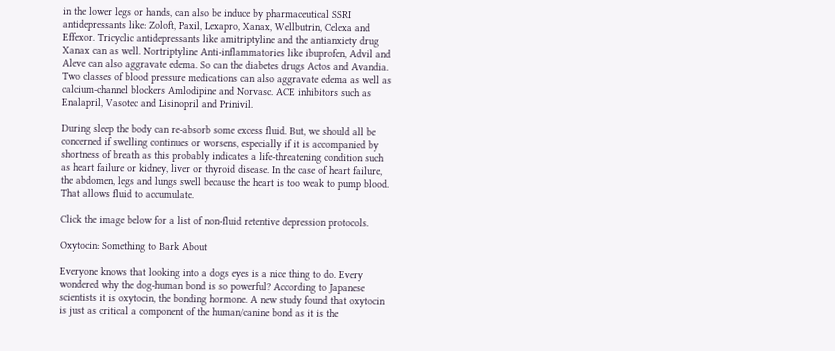in the lower legs or hands, can also be induce by pharmaceutical SSRI antidepressants like: Zoloft, Paxil, Lexapro, Xanax, Wellbutrin, Celexa and Effexor. Tricyclic antidepressants like amitriptyline and the antianxiety drug Xanax can as well. Nortriptyline Anti-inflammatories like ibuprofen, Advil and Aleve can also aggravate edema. So can the diabetes drugs Actos and Avandia. Two classes of blood pressure medications can also aggravate edema as well as calcium-channel blockers Amlodipine and Norvasc. ACE inhibitors such as Enalapril, Vasotec and Lisinopril and Prinivil.

During sleep the body can re-absorb some excess fluid. But, we should all be concerned if swelling continues or worsens, especially if it is accompanied by shortness of breath as this probably indicates a life-threatening condition such as heart failure or kidney, liver or thyroid disease. In the case of heart failure, the abdomen, legs and lungs swell because the heart is too weak to pump blood. That allows fluid to accumulate.

Click the image below for a list of non-fluid retentive depression protocols.

Oxytocin: Something to Bark About

Everyone knows that looking into a dogs eyes is a nice thing to do. Every wondered why the dog-human bond is so powerful? According to Japanese scientists it is oxytocin, the bonding hormone. A new study found that oxytocin is just as critical a component of the human/canine bond as it is the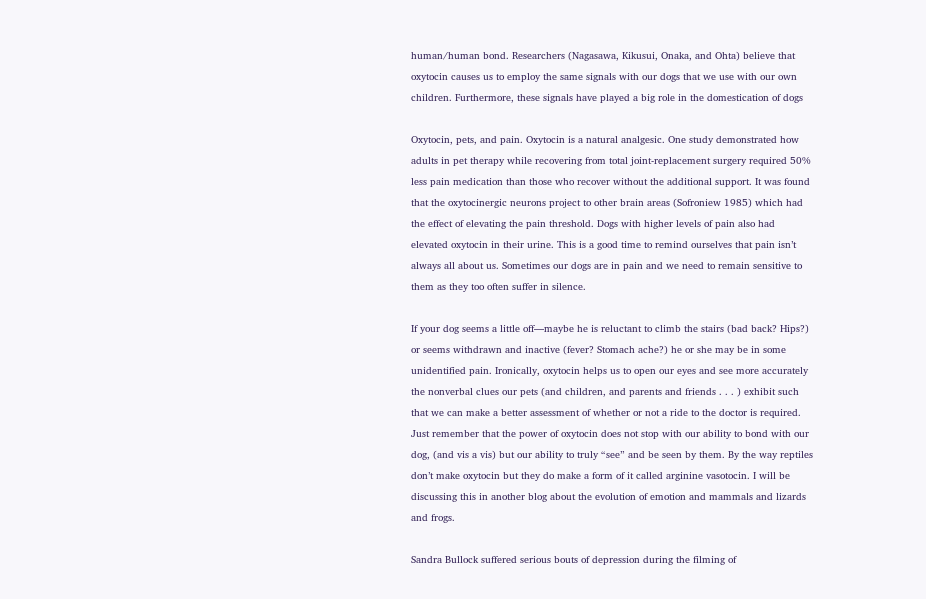human/human bond. Researchers (Nagasawa, Kikusui, Onaka, and Ohta) believe that oxytocin causes us to employ the same signals with our dogs that we use with our own children. Furthermore, these signals have played a big role in the domestication of dogs

Oxytocin, pets, and pain. Oxytocin is a natural analgesic. One study demonstrated how adults in pet therapy while recovering from total joint-replacement surgery required 50% less pain medication than those who recover without the additional support. It was found that the oxytocinergic neurons project to other brain areas (Sofroniew 1985) which had the effect of elevating the pain threshold. Dogs with higher levels of pain also had elevated oxytocin in their urine. This is a good time to remind ourselves that pain isn’t always all about us. Sometimes our dogs are in pain and we need to remain sensitive to them as they too often suffer in silence.

If your dog seems a little off—maybe he is reluctant to climb the stairs (bad back? Hips?) or seems withdrawn and inactive (fever? Stomach ache?) he or she may be in some unidentified pain. Ironically, oxytocin helps us to open our eyes and see more accurately the nonverbal clues our pets (and children, and parents and friends . . . ) exhibit such that we can make a better assessment of whether or not a ride to the doctor is required. Just remember that the power of oxytocin does not stop with our ability to bond with our dog, (and vis a vis) but our ability to truly “see” and be seen by them. By the way reptiles don’t make oxytocin but they do make a form of it called arginine vasotocin. I will be discussing this in another blog about the evolution of emotion and mammals and lizards and frogs.

Sandra Bullock suffered serious bouts of depression during the filming of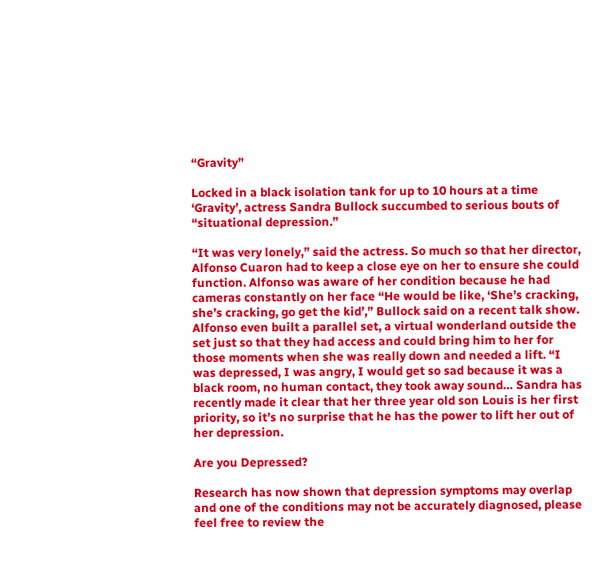“Gravity”

Locked in a black isolation tank for up to 10 hours at a time ‘Gravity’, actress Sandra Bullock succumbed to serious bouts of “situational depression.”

“It was very lonely,” said the actress. So much so that her director, Alfonso Cuaron had to keep a close eye on her to ensure she could function. Alfonso was aware of her condition because he had cameras constantly on her face “He would be like, ‘She’s cracking, she’s cracking, go get the kid’,” Bullock said on a recent talk show. Alfonso even built a parallel set, a virtual wonderland outside the set just so that they had access and could bring him to her for those moments when she was really down and needed a lift. “I was depressed, I was angry, I would get so sad because it was a black room, no human contact, they took away sound… Sandra has recently made it clear that her three year old son Louis is her first priority, so it’s no surprise that he has the power to lift her out of her depression.

Are you Depressed?

Research has now shown that depression symptoms may overlap and one of the conditions may not be accurately diagnosed, please feel free to review the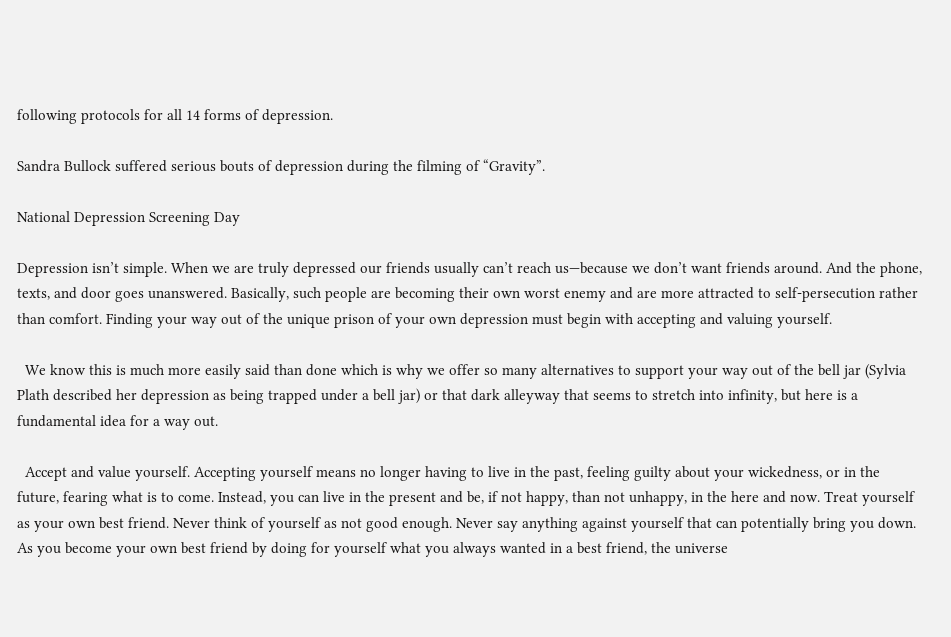following protocols for all 14 forms of depression.

Sandra Bullock suffered serious bouts of depression during the filming of “Gravity”.

National Depression Screening Day

Depression isn’t simple. When we are truly depressed our friends usually can’t reach us—because we don’t want friends around. And the phone, texts, and door goes unanswered. Basically, such people are becoming their own worst enemy and are more attracted to self-persecution rather than comfort. Finding your way out of the unique prison of your own depression must begin with accepting and valuing yourself.

  We know this is much more easily said than done which is why we offer so many alternatives to support your way out of the bell jar (Sylvia Plath described her depression as being trapped under a bell jar) or that dark alleyway that seems to stretch into infinity, but here is a fundamental idea for a way out.

  Accept and value yourself. Accepting yourself means no longer having to live in the past, feeling guilty about your wickedness, or in the future, fearing what is to come. Instead, you can live in the present and be, if not happy, than not unhappy, in the here and now. Treat yourself as your own best friend. Never think of yourself as not good enough. Never say anything against yourself that can potentially bring you down. As you become your own best friend by doing for yourself what you always wanted in a best friend, the universe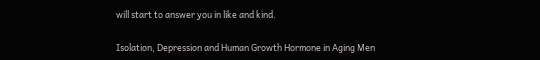will start to answer you in like and kind.

Isolation, Depression and Human Growth Hormone in Aging Men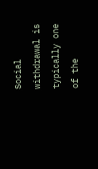Social withdrawal is typically one of the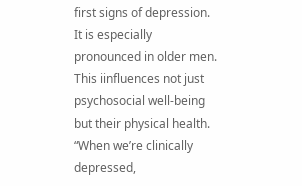first signs of depression. It is especially pronounced in older men. This iinfluences not just psychosocial well-being but their physical health. “When we’re clinically depressed,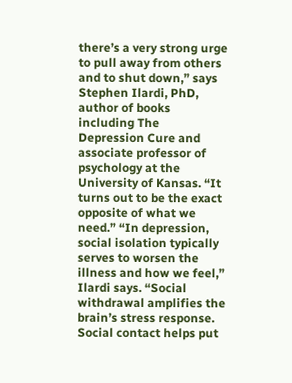there’s a very strong urge to pull away from others and to shut down,” says Stephen Ilardi, PhD, author of books including The Depression Cure and associate professor of psychology at the University of Kansas. “It turns out to be the exact opposite of what we need.” “In depression, social isolation typically serves to worsen the illness and how we feel,” Ilardi says. “Social withdrawal amplifies the brain’s stress response. Social contact helps put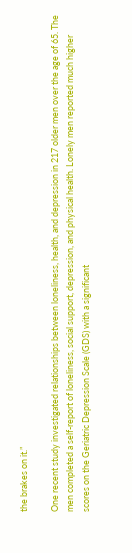the brakes on it.”

One recent study investigated relationships between loneliness, health, and depression in 217 older men over the age of 65. The men completed a self-report of loneliness, social support, depression, and physical health. Lonely men reported much higher scores on the Geriatric Depression Scale (GDS) with a significant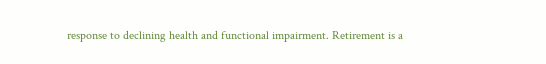response to declining health and functional impairment. Retirement is a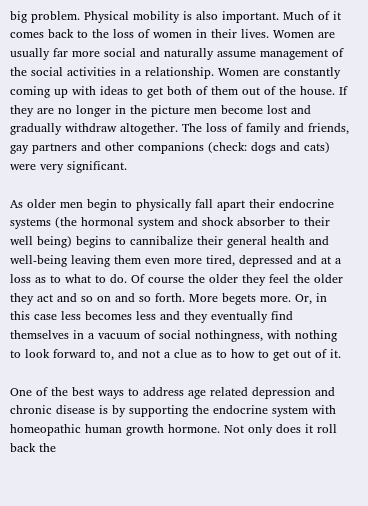big problem. Physical mobility is also important. Much of it comes back to the loss of women in their lives. Women are usually far more social and naturally assume management of the social activities in a relationship. Women are constantly coming up with ideas to get both of them out of the house. If they are no longer in the picture men become lost and gradually withdraw altogether. The loss of family and friends, gay partners and other companions (check: dogs and cats) were very significant.

As older men begin to physically fall apart their endocrine systems (the hormonal system and shock absorber to their well being) begins to cannibalize their general health and well-being leaving them even more tired, depressed and at a loss as to what to do. Of course the older they feel the older they act and so on and so forth. More begets more. Or, in this case less becomes less and they eventually find themselves in a vacuum of social nothingness, with nothing to look forward to, and not a clue as to how to get out of it.

One of the best ways to address age related depression and chronic disease is by supporting the endocrine system with homeopathic human growth hormone. Not only does it roll back the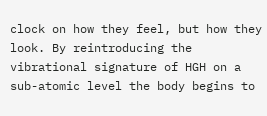clock on how they feel, but how they look. By reintroducing the vibrational signature of HGH on a sub-atomic level the body begins to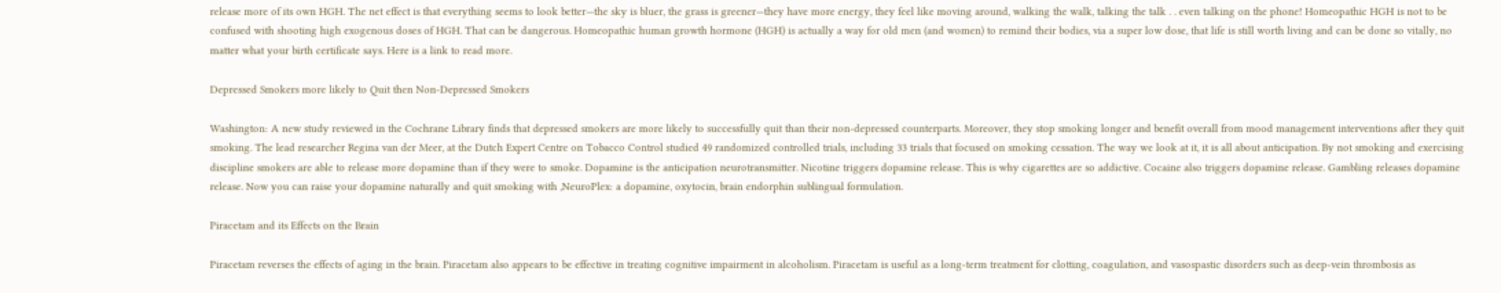release more of its own HGH. The net effect is that everything seems to look better—the sky is bluer, the grass is greener—they have more energy, they feel like moving around, walking the walk, talking the talk . . even talking on the phone! Homeopathic HGH is not to be confused with shooting high exogenous doses of HGH. That can be dangerous. Homeopathic human growth hormone (HGH) is actually a way for old men (and women) to remind their bodies, via a super low dose, that life is still worth living and can be done so vitally, no matter what your birth certificate says. Here is a link to read more.

Depressed Smokers more likely to Quit then Non-Depressed Smokers

Washington: A new study reviewed in the Cochrane Library finds that depressed smokers are more likely to successfully quit than their non-depressed counterparts. Moreover, they stop smoking longer and benefit overall from mood management interventions after they quit smoking. The lead researcher Regina van der Meer, at the Dutch Expert Centre on Tobacco Control studied 49 randomized controlled trials, including 33 trials that focused on smoking cessation. The way we look at it, it is all about anticipation. By not smoking and exercising discipline smokers are able to release more dopamine than if they were to smoke. Dopamine is the anticipation neurotransmitter. Nicotine triggers dopamine release. This is why cigarettes are so addictive. Cocaine also triggers dopamine release. Gambling releases dopamine release. Now you can raise your dopamine naturally and quit smoking with ,NeuroPlex: a dopamine, oxytocin, brain endorphin sublingual formulation.

Piracetam and its Effects on the Brain

Piracetam reverses the effects of aging in the brain. Piracetam also appears to be effective in treating cognitive impairment in alcoholism. Piracetam is useful as a long-term treatment for clotting, coagulation, and vasospastic disorders such as deep-vein thrombosis as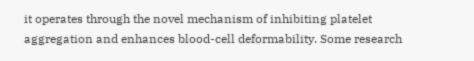it operates through the novel mechanism of inhibiting platelet aggregation and enhances blood-cell deformability. Some research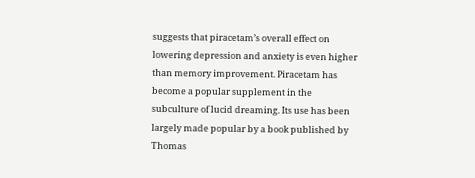suggests that piracetam’s overall effect on lowering depression and anxiety is even higher than memory improvement. Piracetam has become a popular supplement in the subculture of lucid dreaming. Its use has been largely made popular by a book published by Thomas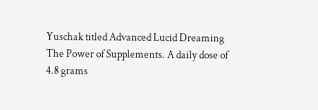Yuschak titled Advanced Lucid Dreaming The Power of Supplements. A daily dose of 4.8 grams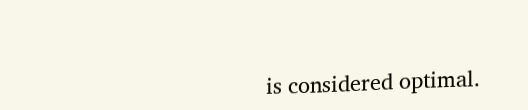is considered optimal.